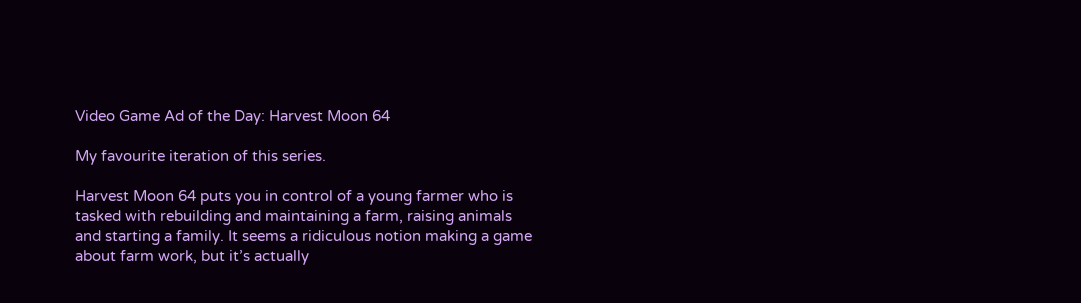Video Game Ad of the Day: Harvest Moon 64

My favourite iteration of this series.

Harvest Moon 64 puts you in control of a young farmer who is tasked with rebuilding and maintaining a farm, raising animals and starting a family. It seems a ridiculous notion making a game about farm work, but it’s actually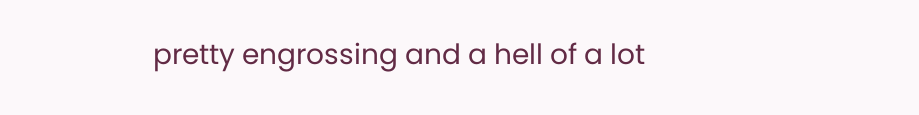pretty engrossing and a hell of a lot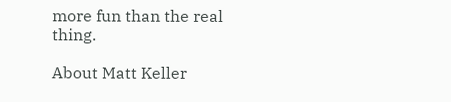more fun than the real thing.

About Matt Keller